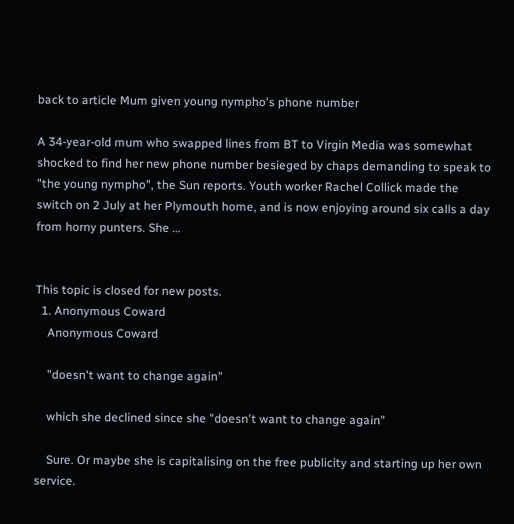back to article Mum given young nympho's phone number

A 34-year-old mum who swapped lines from BT to Virgin Media was somewhat shocked to find her new phone number besieged by chaps demanding to speak to "the young nympho", the Sun reports. Youth worker Rachel Collick made the switch on 2 July at her Plymouth home, and is now enjoying around six calls a day from horny punters. She …


This topic is closed for new posts.
  1. Anonymous Coward
    Anonymous Coward

    "doesn't want to change again"

    which she declined since she "doesn't want to change again"

    Sure. Or maybe she is capitalising on the free publicity and starting up her own service.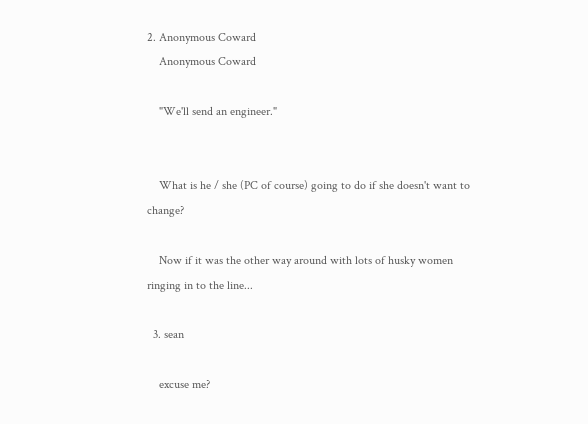2. Anonymous Coward
    Anonymous Coward

    "We'll send an engineer."


    What is he / she (PC of course) going to do if she doesn't want to change?

    Now if it was the other way around with lots of husky women ringing in to the line...

  3. sean

    excuse me?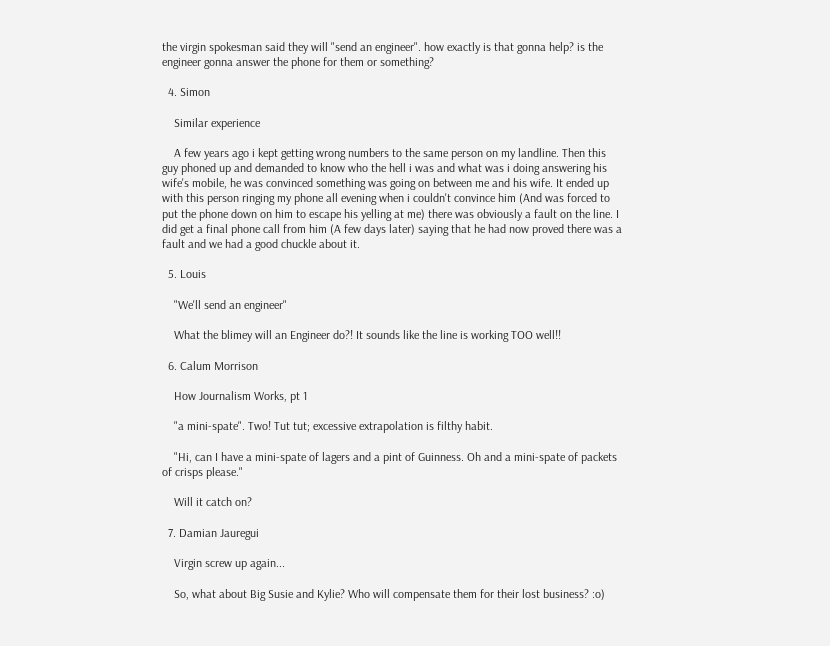the virgin spokesman said they will "send an engineer". how exactly is that gonna help? is the engineer gonna answer the phone for them or something?

  4. Simon

    Similar experience

    A few years ago i kept getting wrong numbers to the same person on my landline. Then this guy phoned up and demanded to know who the hell i was and what was i doing answering his wife's mobile, he was convinced something was going on between me and his wife. It ended up with this person ringing my phone all evening when i couldn't convince him (And was forced to put the phone down on him to escape his yelling at me) there was obviously a fault on the line. I did get a final phone call from him (A few days later) saying that he had now proved there was a fault and we had a good chuckle about it.

  5. Louis

    "We'll send an engineer"

    What the blimey will an Engineer do?! It sounds like the line is working TOO well!!

  6. Calum Morrison

    How Journalism Works, pt 1

    "a mini-spate". Two! Tut tut; excessive extrapolation is filthy habit.

    "Hi, can I have a mini-spate of lagers and a pint of Guinness. Oh and a mini-spate of packets of crisps please."

    Will it catch on?

  7. Damian Jauregui

    Virgin screw up again...

    So, what about Big Susie and Kylie? Who will compensate them for their lost business? :o)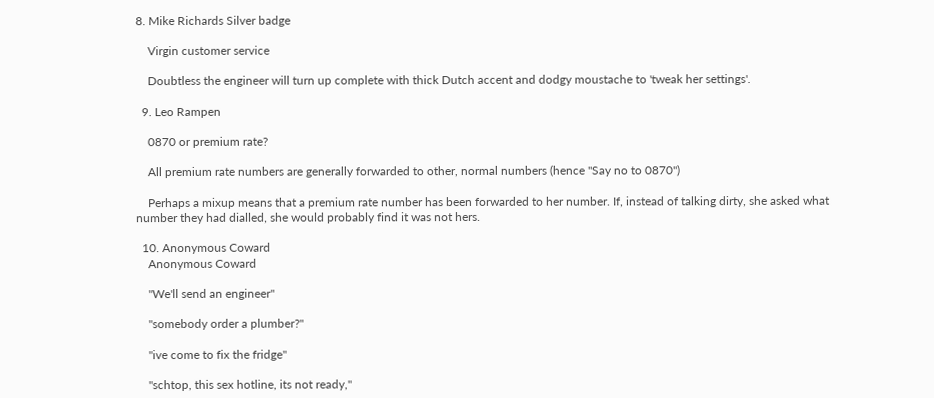8. Mike Richards Silver badge

    Virgin customer service

    Doubtless the engineer will turn up complete with thick Dutch accent and dodgy moustache to 'tweak her settings'.

  9. Leo Rampen

    0870 or premium rate?

    All premium rate numbers are generally forwarded to other, normal numbers (hence "Say no to 0870")

    Perhaps a mixup means that a premium rate number has been forwarded to her number. If, instead of talking dirty, she asked what number they had dialled, she would probably find it was not hers.

  10. Anonymous Coward
    Anonymous Coward

    "We'll send an engineer"

    "somebody order a plumber?"

    "ive come to fix the fridge"

    "schtop, this sex hotline, its not ready,"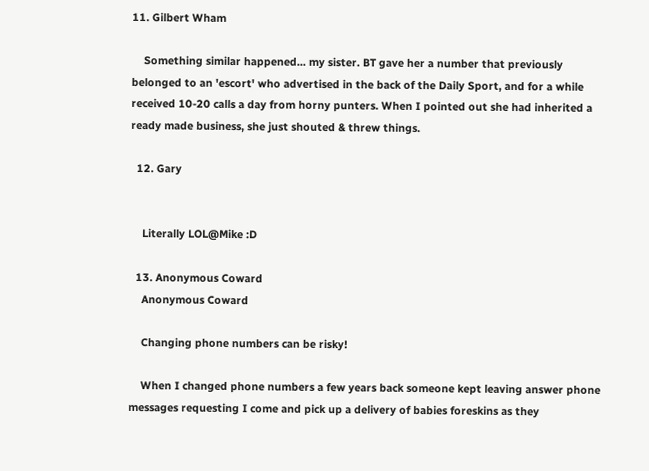11. Gilbert Wham

    Something similar happened... my sister. BT gave her a number that previously belonged to an 'escort' who advertised in the back of the Daily Sport, and for a while received 10-20 calls a day from horny punters. When I pointed out she had inherited a ready made business, she just shouted & threw things.

  12. Gary


    Literally LOL@Mike :D

  13. Anonymous Coward
    Anonymous Coward

    Changing phone numbers can be risky!

    When I changed phone numbers a few years back someone kept leaving answer phone messages requesting I come and pick up a delivery of babies foreskins as they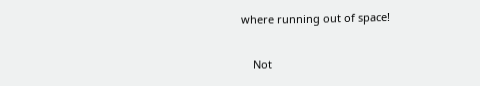where running out of space!

    Not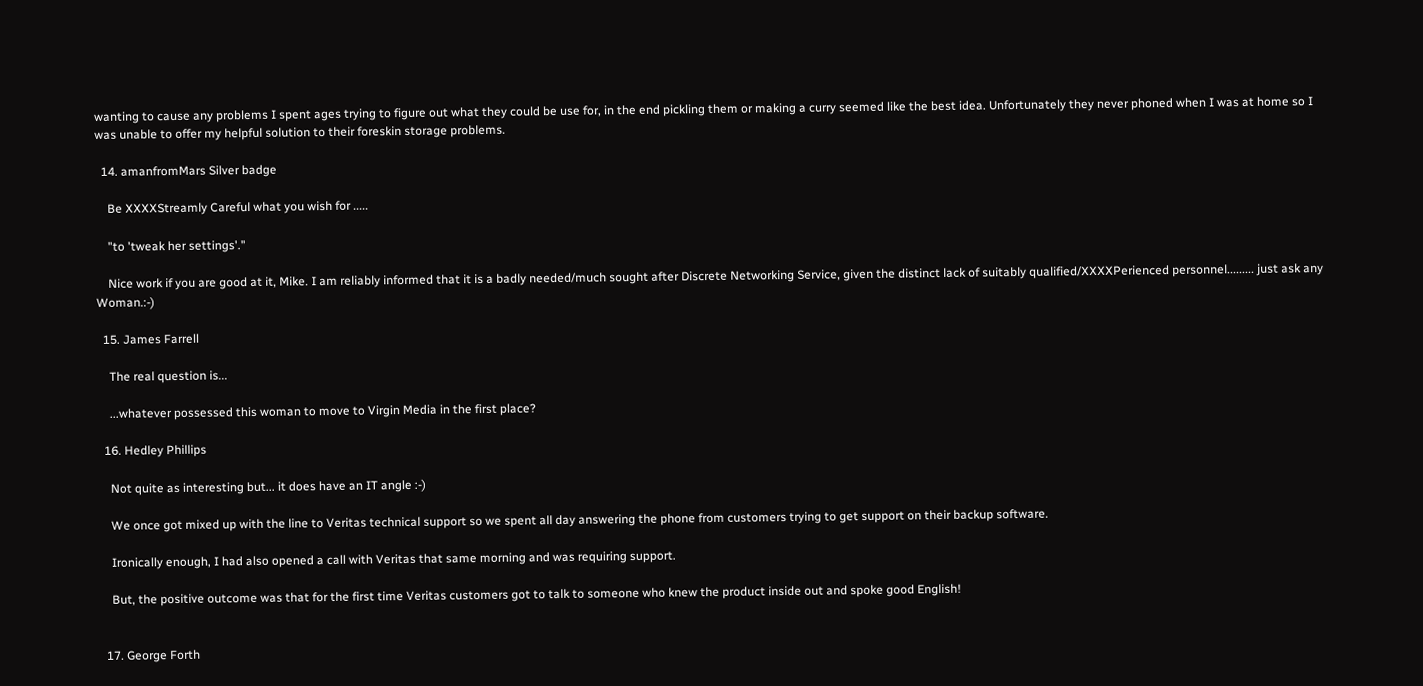wanting to cause any problems I spent ages trying to figure out what they could be use for, in the end pickling them or making a curry seemed like the best idea. Unfortunately they never phoned when I was at home so I was unable to offer my helpful solution to their foreskin storage problems.

  14. amanfromMars Silver badge

    Be XXXXStreamly Careful what you wish for .....

    "to 'tweak her settings'."

    Nice work if you are good at it, Mike. I am reliably informed that it is a badly needed/much sought after Discrete Networking Service, given the distinct lack of suitably qualified/XXXXPerienced personnel......... just ask any Woman.:-)

  15. James Farrell

    The real question is...

    ...whatever possessed this woman to move to Virgin Media in the first place?

  16. Hedley Phillips

    Not quite as interesting but... it does have an IT angle :-)

    We once got mixed up with the line to Veritas technical support so we spent all day answering the phone from customers trying to get support on their backup software.

    Ironically enough, I had also opened a call with Veritas that same morning and was requiring support.

    But, the positive outcome was that for the first time Veritas customers got to talk to someone who knew the product inside out and spoke good English!


  17. George Forth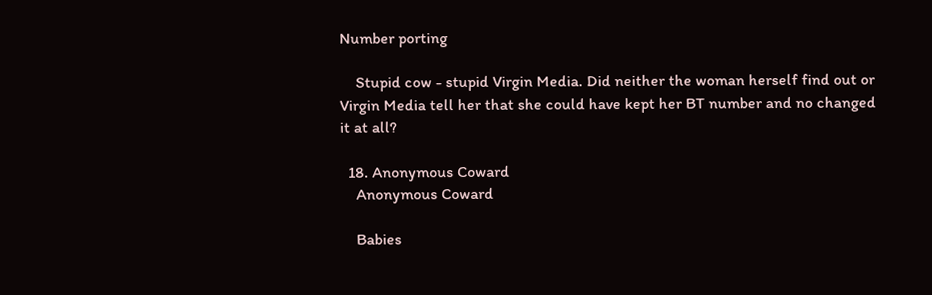Number porting

    Stupid cow - stupid Virgin Media. Did neither the woman herself find out or Virgin Media tell her that she could have kept her BT number and no changed it at all?

  18. Anonymous Coward
    Anonymous Coward

    Babies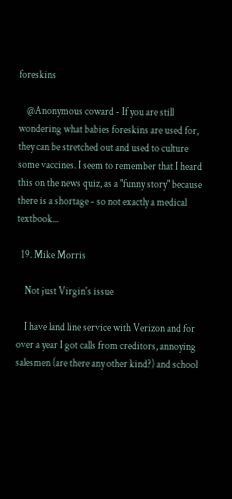foreskins

    @Anonymous coward - If you are still wondering what babies foreskins are used for, they can be stretched out and used to culture some vaccines. I seem to remember that I heard this on the news quiz, as a "funny story" because there is a shortage - so not exactly a medical textbook...

  19. Mike Morris

    Not just Virgin's issue

    I have land line service with Verizon and for over a year I got calls from creditors, annoying salesmen (are there any other kind?) and school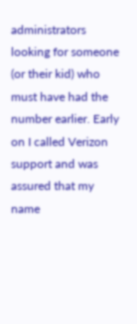administrators looking for someone (or their kid) who must have had the number earlier. Early on I called Verizon support and was assured that my name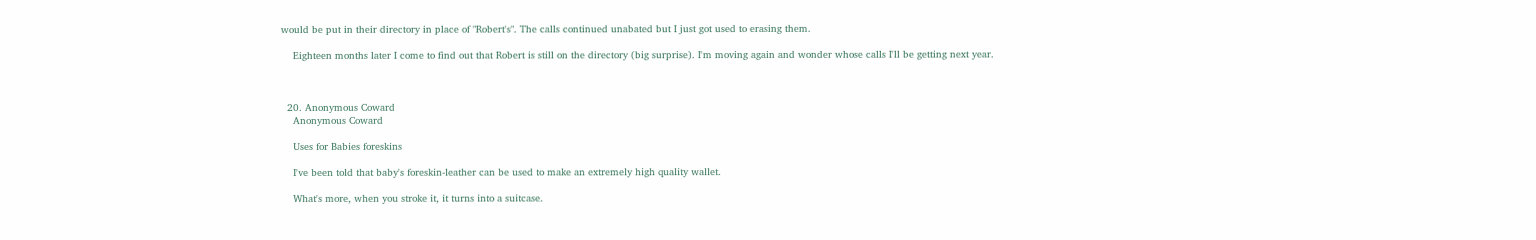would be put in their directory in place of "Robert's". The calls continued unabated but I just got used to erasing them.

    Eighteen months later I come to find out that Robert is still on the directory (big surprise). I'm moving again and wonder whose calls I'll be getting next year.



  20. Anonymous Coward
    Anonymous Coward

    Uses for Babies foreskins

    I've been told that baby's foreskin-leather can be used to make an extremely high quality wallet.

    What's more, when you stroke it, it turns into a suitcase.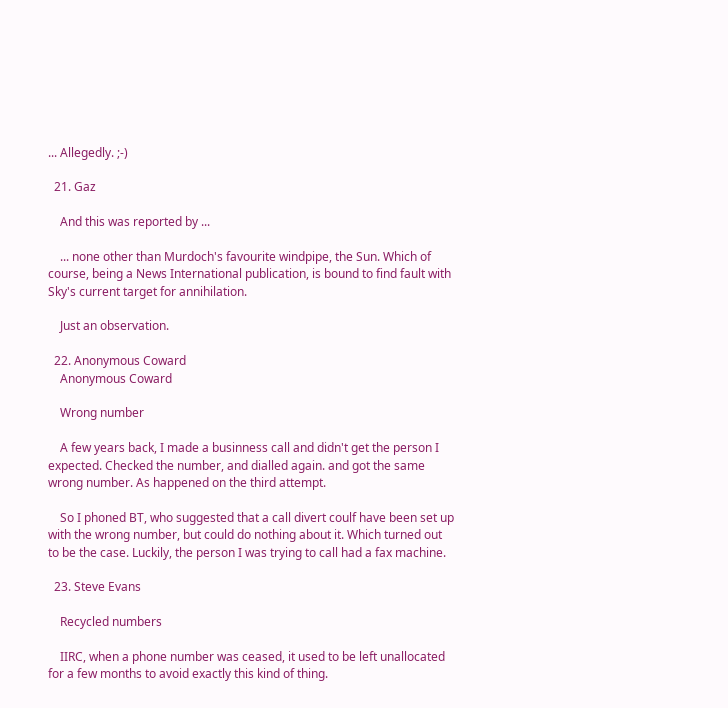... Allegedly. ;-)

  21. Gaz

    And this was reported by ...

    ... none other than Murdoch's favourite windpipe, the Sun. Which of course, being a News International publication, is bound to find fault with Sky's current target for annihilation.

    Just an observation.

  22. Anonymous Coward
    Anonymous Coward

    Wrong number

    A few years back, I made a businness call and didn't get the person I expected. Checked the number, and dialled again. and got the same wrong number. As happened on the third attempt.

    So I phoned BT, who suggested that a call divert coulf have been set up with the wrong number, but could do nothing about it. Which turned out to be the case. Luckily, the person I was trying to call had a fax machine.

  23. Steve Evans

    Recycled numbers

    IIRC, when a phone number was ceased, it used to be left unallocated for a few months to avoid exactly this kind of thing.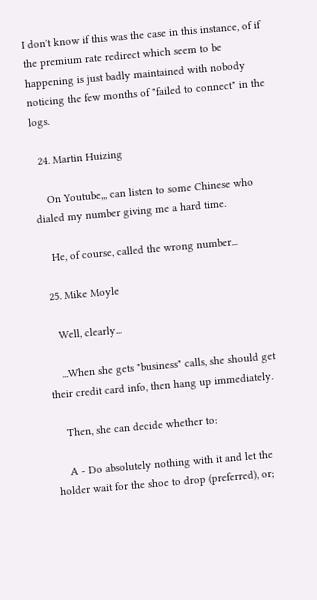I don't know if this was the case in this instance, of if the premium rate redirect which seem to be happening is just badly maintained with nobody noticing the few months of "failed to connect" in the logs.

  24. Martin Huizing

    On Youtube,,, can listen to some Chinese who dialed my number giving me a hard time.

    He, of course, called the wrong number...

  25. Mike Moyle

    Well, clearly...

    ...When she gets "business" calls, she should get their credit card info, then hang up immediately.

    Then, she can decide whether to:

    A - Do absolutely nothing with it and let the holder wait for the shoe to drop (preferred), or;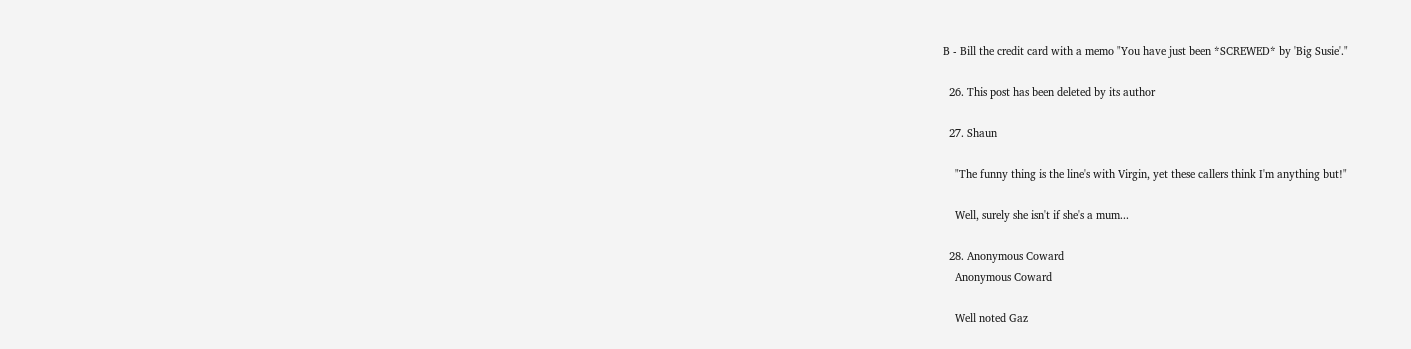B - Bill the credit card with a memo "You have just been *SCREWED* by 'Big Susie'."

  26. This post has been deleted by its author

  27. Shaun

    "The funny thing is the line's with Virgin, yet these callers think I'm anything but!"

    Well, surely she isn't if she's a mum...

  28. Anonymous Coward
    Anonymous Coward

    Well noted Gaz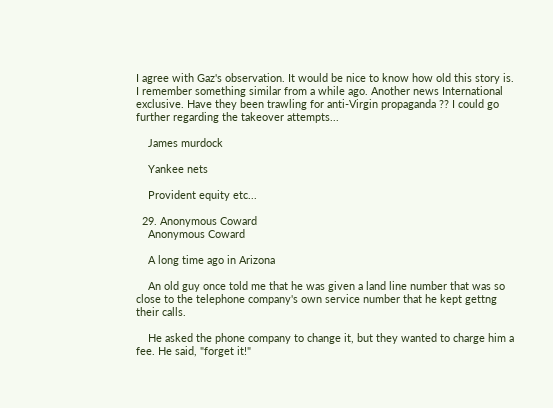I agree with Gaz's observation. It would be nice to know how old this story is. I remember something similar from a while ago. Another news International exclusive. Have they been trawling for anti-Virgin propaganda ?? I could go further regarding the takeover attempts...

    James murdock

    Yankee nets

    Provident equity etc...

  29. Anonymous Coward
    Anonymous Coward

    A long time ago in Arizona

    An old guy once told me that he was given a land line number that was so close to the telephone company's own service number that he kept gettng their calls.

    He asked the phone company to change it, but they wanted to charge him a fee. He said, "forget it!"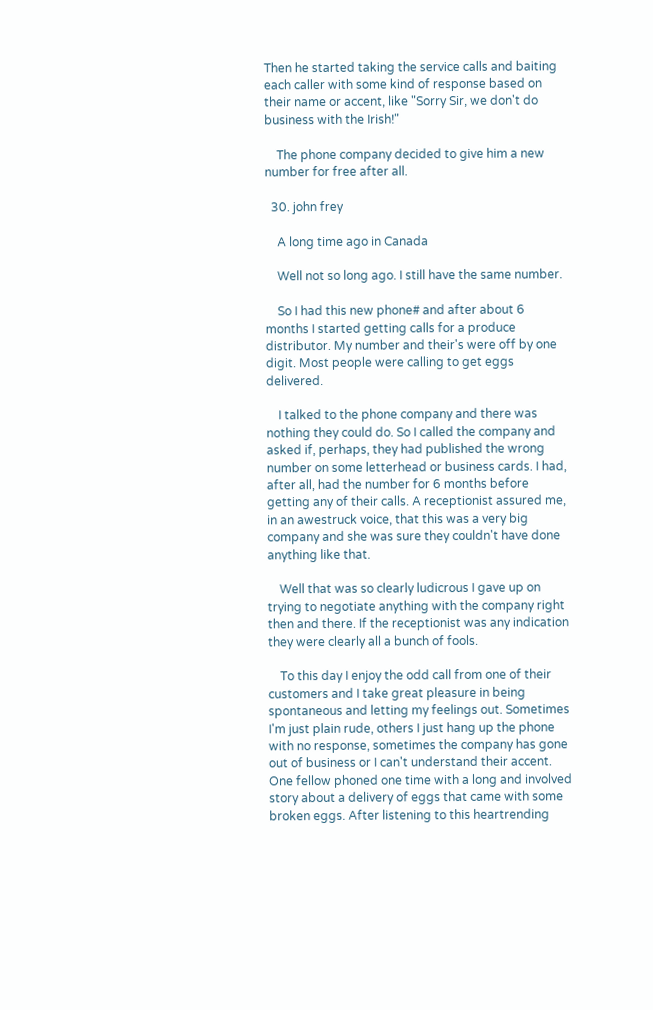Then he started taking the service calls and baiting each caller with some kind of response based on their name or accent, like "Sorry Sir, we don't do business with the Irish!"

    The phone company decided to give him a new number for free after all.

  30. john frey

    A long time ago in Canada

    Well not so long ago. I still have the same number.

    So I had this new phone# and after about 6 months I started getting calls for a produce distributor. My number and their's were off by one digit. Most people were calling to get eggs delivered.

    I talked to the phone company and there was nothing they could do. So I called the company and asked if, perhaps, they had published the wrong number on some letterhead or business cards. I had, after all, had the number for 6 months before getting any of their calls. A receptionist assured me, in an awestruck voice, that this was a very big company and she was sure they couldn't have done anything like that.

    Well that was so clearly ludicrous I gave up on trying to negotiate anything with the company right then and there. If the receptionist was any indication they were clearly all a bunch of fools.

    To this day I enjoy the odd call from one of their customers and I take great pleasure in being spontaneous and letting my feelings out. Sometimes I'm just plain rude, others I just hang up the phone with no response, sometimes the company has gone out of business or I can't understand their accent. One fellow phoned one time with a long and involved story about a delivery of eggs that came with some broken eggs. After listening to this heartrending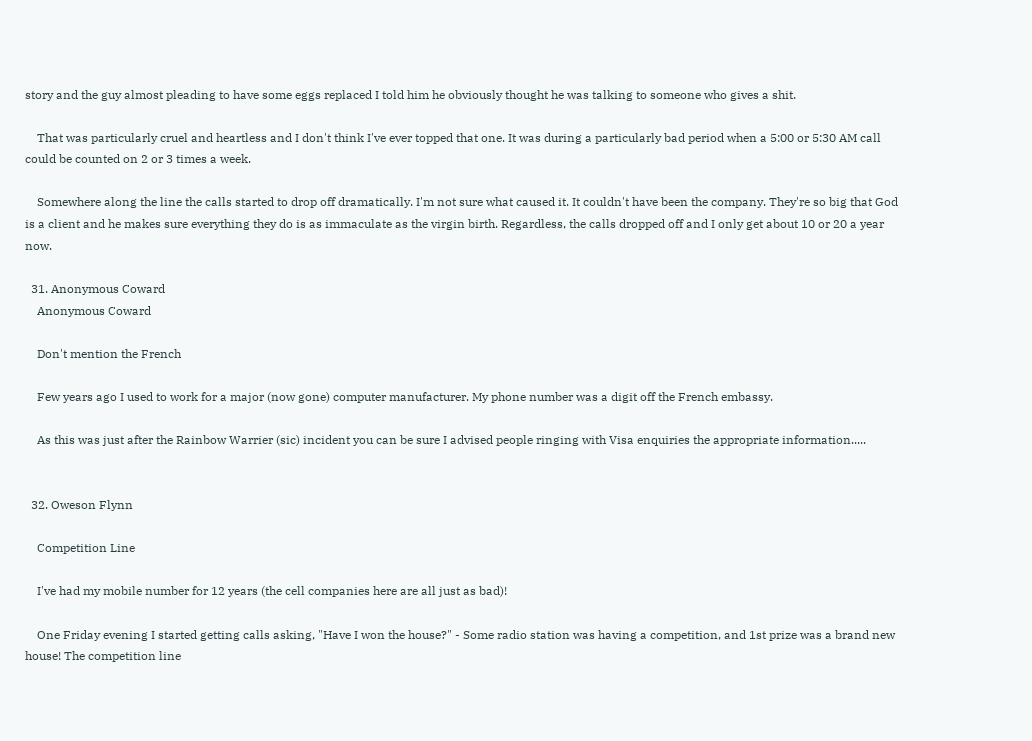story and the guy almost pleading to have some eggs replaced I told him he obviously thought he was talking to someone who gives a shit.

    That was particularly cruel and heartless and I don't think I've ever topped that one. It was during a particularly bad period when a 5:00 or 5:30 AM call could be counted on 2 or 3 times a week.

    Somewhere along the line the calls started to drop off dramatically. I'm not sure what caused it. It couldn't have been the company. They're so big that God is a client and he makes sure everything they do is as immaculate as the virgin birth. Regardless, the calls dropped off and I only get about 10 or 20 a year now.

  31. Anonymous Coward
    Anonymous Coward

    Don't mention the French

    Few years ago I used to work for a major (now gone) computer manufacturer. My phone number was a digit off the French embassy.

    As this was just after the Rainbow Warrier (sic) incident you can be sure I advised people ringing with Visa enquiries the appropriate information.....


  32. Oweson Flynn

    Competition Line

    I've had my mobile number for 12 years (the cell companies here are all just as bad)!

    One Friday evening I started getting calls asking, "Have I won the house?" - Some radio station was having a competition, and 1st prize was a brand new house! The competition line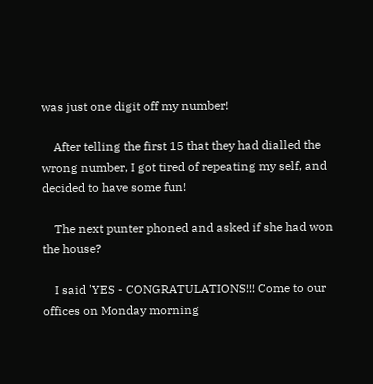was just one digit off my number!

    After telling the first 15 that they had dialled the wrong number, I got tired of repeating my self, and decided to have some fun!

    The next punter phoned and asked if she had won the house?

    I said 'YES - CONGRATULATIONS!!! Come to our offices on Monday morning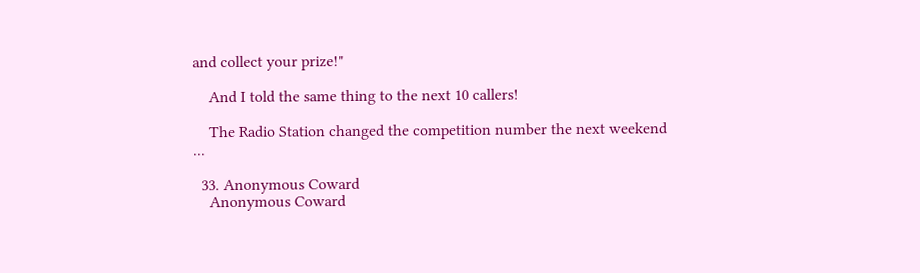and collect your prize!"

    And I told the same thing to the next 10 callers!

    The Radio Station changed the competition number the next weekend ...

  33. Anonymous Coward
    Anonymous Coward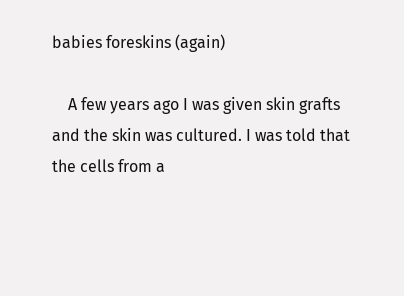babies foreskins (again)

    A few years ago I was given skin grafts and the skin was cultured. I was told that the cells from a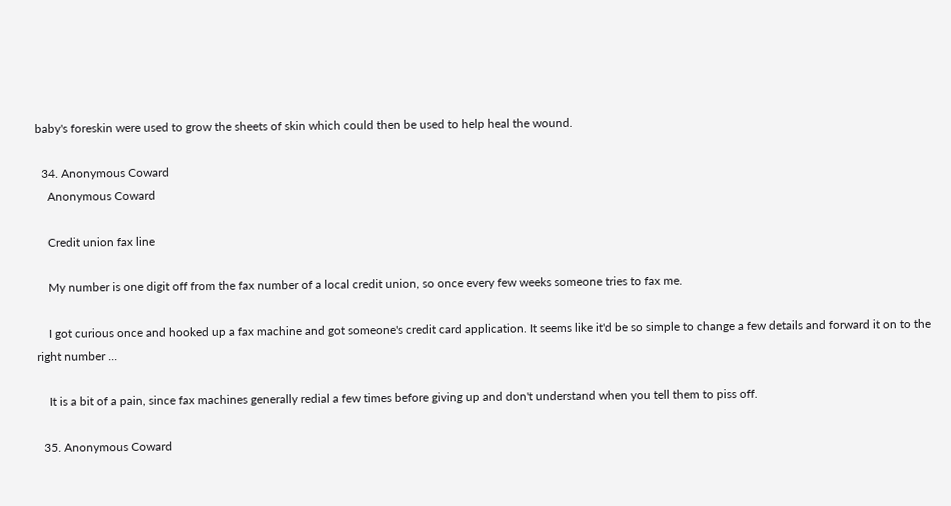baby's foreskin were used to grow the sheets of skin which could then be used to help heal the wound.

  34. Anonymous Coward
    Anonymous Coward

    Credit union fax line

    My number is one digit off from the fax number of a local credit union, so once every few weeks someone tries to fax me.

    I got curious once and hooked up a fax machine and got someone's credit card application. It seems like it'd be so simple to change a few details and forward it on to the right number ...

    It is a bit of a pain, since fax machines generally redial a few times before giving up and don't understand when you tell them to piss off.

  35. Anonymous Coward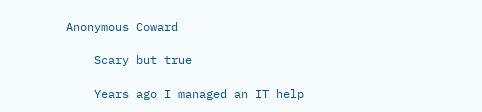Anonymous Coward

    Scary but true

    Years ago I managed an IT help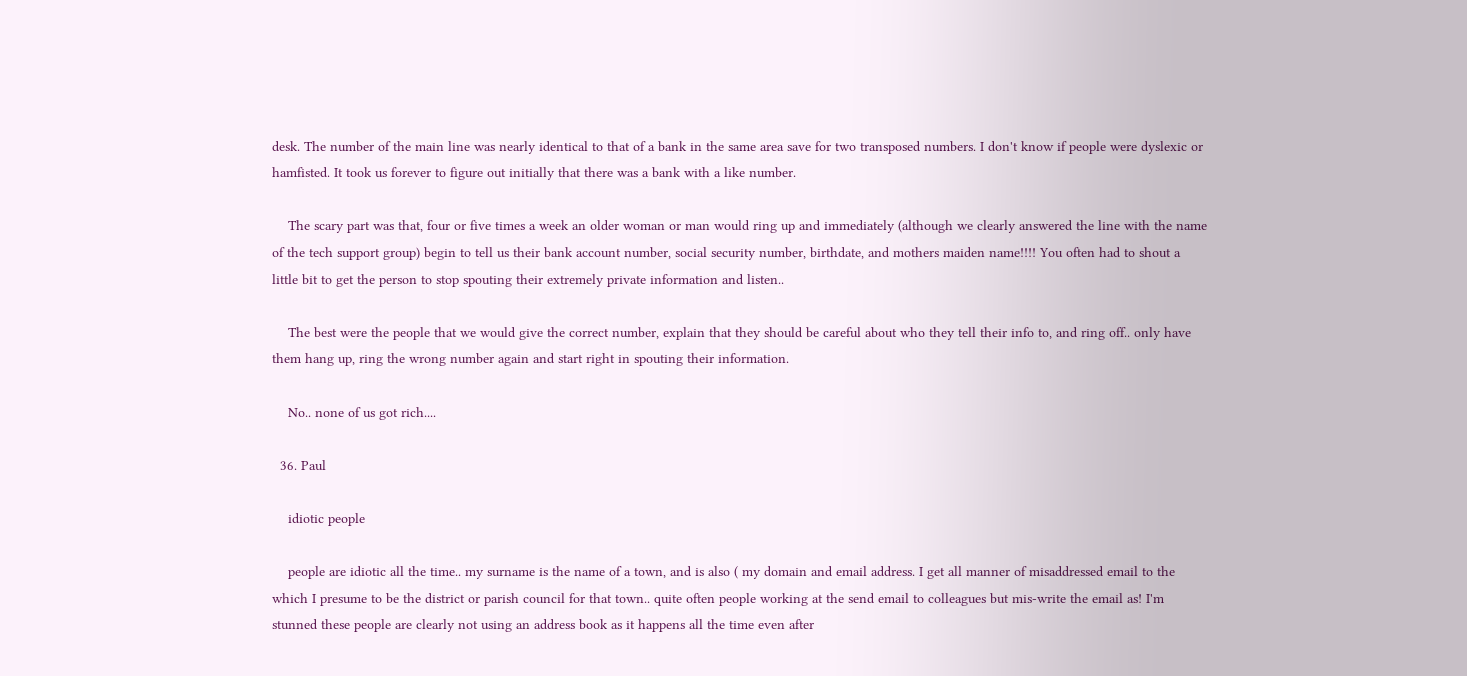desk. The number of the main line was nearly identical to that of a bank in the same area save for two transposed numbers. I don't know if people were dyslexic or hamfisted. It took us forever to figure out initially that there was a bank with a like number.

    The scary part was that, four or five times a week an older woman or man would ring up and immediately (although we clearly answered the line with the name of the tech support group) begin to tell us their bank account number, social security number, birthdate, and mothers maiden name!!!! You often had to shout a little bit to get the person to stop spouting their extremely private information and listen..

    The best were the people that we would give the correct number, explain that they should be careful about who they tell their info to, and ring off.. only have them hang up, ring the wrong number again and start right in spouting their information.

    No.. none of us got rich....

  36. Paul

    idiotic people

    people are idiotic all the time.. my surname is the name of a town, and is also ( my domain and email address. I get all manner of misaddressed email to the which I presume to be the district or parish council for that town.. quite often people working at the send email to colleagues but mis-write the email as! I'm stunned these people are clearly not using an address book as it happens all the time even after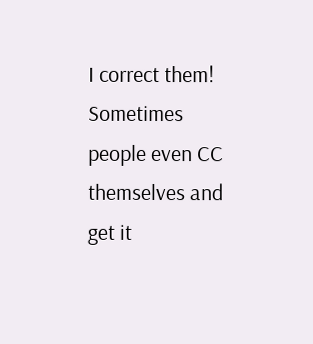I correct them! Sometimes people even CC themselves and get it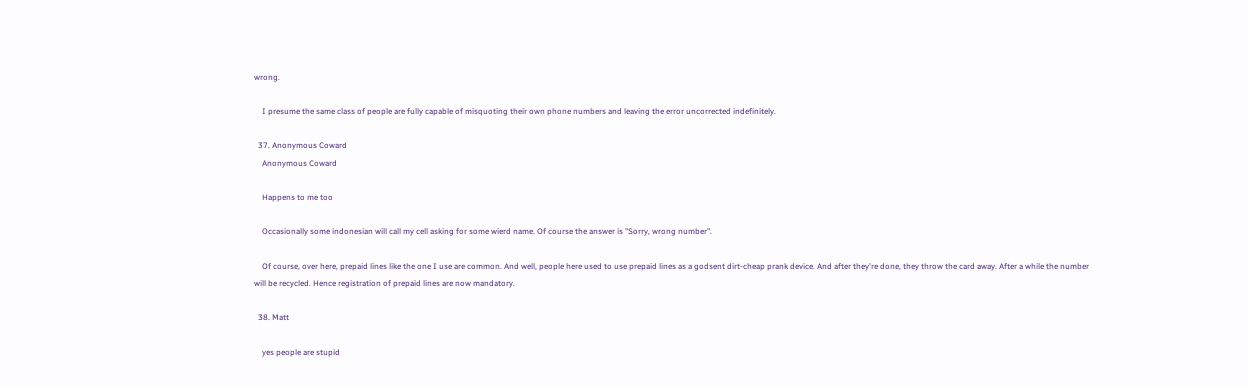wrong.

    I presume the same class of people are fully capable of misquoting their own phone numbers and leaving the error uncorrected indefinitely.

  37. Anonymous Coward
    Anonymous Coward

    Happens to me too

    Occasionally some indonesian will call my cell asking for some wierd name. Of course the answer is "Sorry, wrong number".

    Of course, over here, prepaid lines like the one I use are common. And well, people here used to use prepaid lines as a godsent dirt-cheap prank device. And after they're done, they throw the card away. After a while the number will be recycled. Hence registration of prepaid lines are now mandatory.

  38. Matt

    yes people are stupid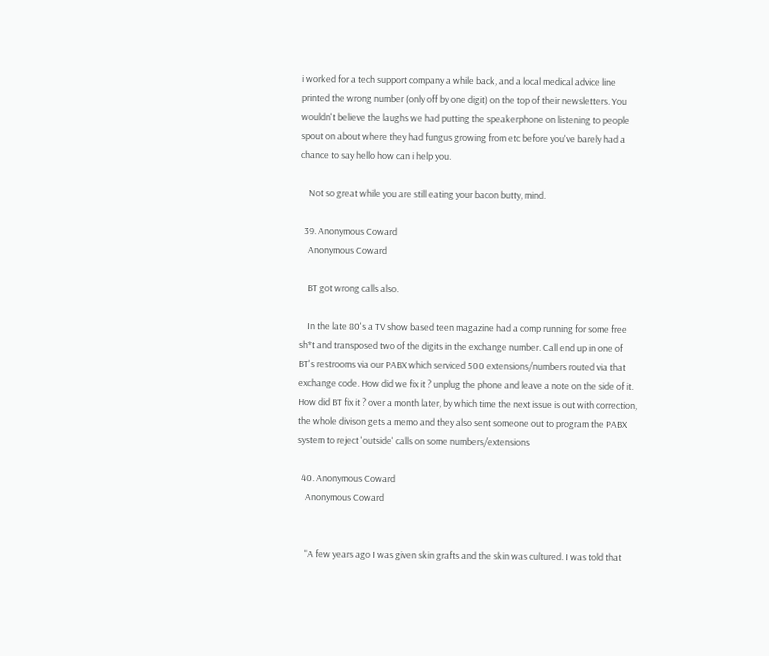i worked for a tech support company a while back, and a local medical advice line printed the wrong number (only off by one digit) on the top of their newsletters. You wouldn't believe the laughs we had putting the speakerphone on listening to people spout on about where they had fungus growing from etc before you've barely had a chance to say hello how can i help you.

    Not so great while you are still eating your bacon butty, mind.

  39. Anonymous Coward
    Anonymous Coward

    BT got wrong calls also.

    In the late 80's a TV show based teen magazine had a comp running for some free sh*t and transposed two of the digits in the exchange number. Call end up in one of BT's restrooms via our PABX which serviced 500 extensions/numbers routed via that exchange code. How did we fix it ? unplug the phone and leave a note on the side of it. How did BT fix it ? over a month later, by which time the next issue is out with correction, the whole divison gets a memo and they also sent someone out to program the PABX system to reject 'outside' calls on some numbers/extensions

  40. Anonymous Coward
    Anonymous Coward


    "A few years ago I was given skin grafts and the skin was cultured. I was told that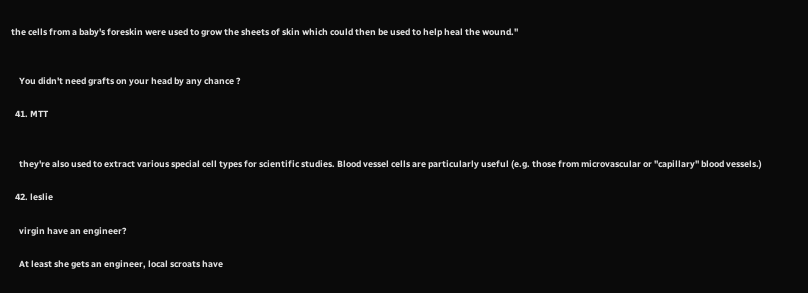the cells from a baby's foreskin were used to grow the sheets of skin which could then be used to help heal the wound."


    You didn't need grafts on your head by any chance ?

  41. MTT


    they're also used to extract various special cell types for scientific studies. Blood vessel cells are particularly useful (e.g. those from microvascular or "capillary" blood vessels.)

  42. leslie

    virgin have an engineer?

    At least she gets an engineer, local scroats have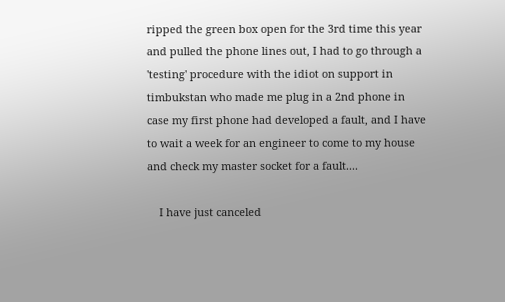ripped the green box open for the 3rd time this year and pulled the phone lines out, I had to go through a 'testing' procedure with the idiot on support in timbukstan who made me plug in a 2nd phone in case my first phone had developed a fault, and I have to wait a week for an engineer to come to my house and check my master socket for a fault....

    I have just canceled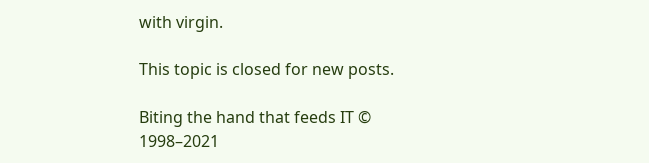with virgin.

This topic is closed for new posts.

Biting the hand that feeds IT © 1998–2021